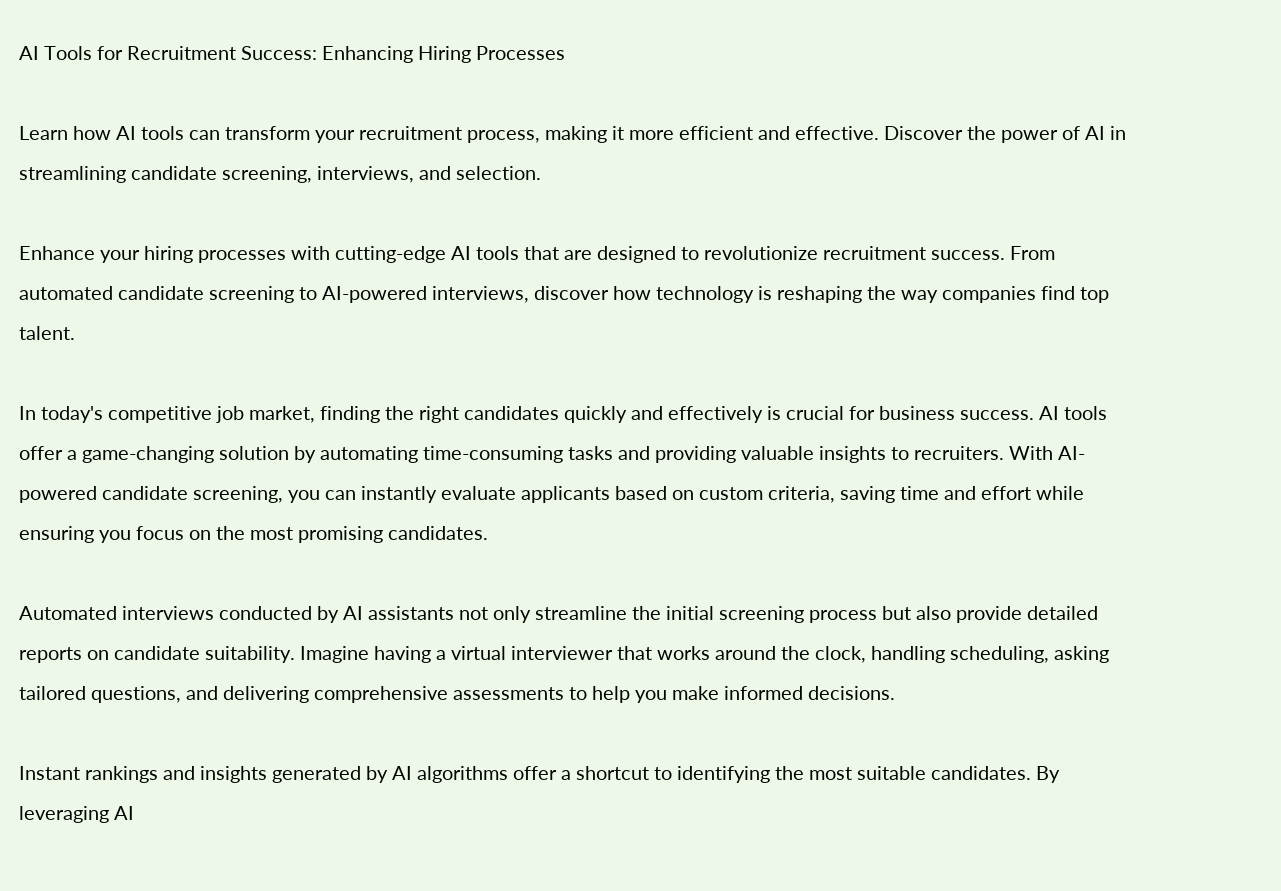AI Tools for Recruitment Success: Enhancing Hiring Processes

Learn how AI tools can transform your recruitment process, making it more efficient and effective. Discover the power of AI in streamlining candidate screening, interviews, and selection.

Enhance your hiring processes with cutting-edge AI tools that are designed to revolutionize recruitment success. From automated candidate screening to AI-powered interviews, discover how technology is reshaping the way companies find top talent.

In today's competitive job market, finding the right candidates quickly and effectively is crucial for business success. AI tools offer a game-changing solution by automating time-consuming tasks and providing valuable insights to recruiters. With AI-powered candidate screening, you can instantly evaluate applicants based on custom criteria, saving time and effort while ensuring you focus on the most promising candidates.

Automated interviews conducted by AI assistants not only streamline the initial screening process but also provide detailed reports on candidate suitability. Imagine having a virtual interviewer that works around the clock, handling scheduling, asking tailored questions, and delivering comprehensive assessments to help you make informed decisions.

Instant rankings and insights generated by AI algorithms offer a shortcut to identifying the most suitable candidates. By leveraging AI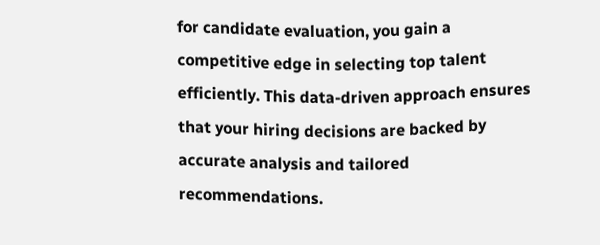for candidate evaluation, you gain a competitive edge in selecting top talent efficiently. This data-driven approach ensures that your hiring decisions are backed by accurate analysis and tailored recommendations.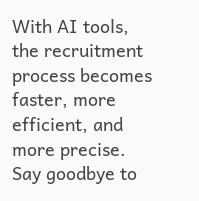With AI tools, the recruitment process becomes faster, more efficient, and more precise. Say goodbye to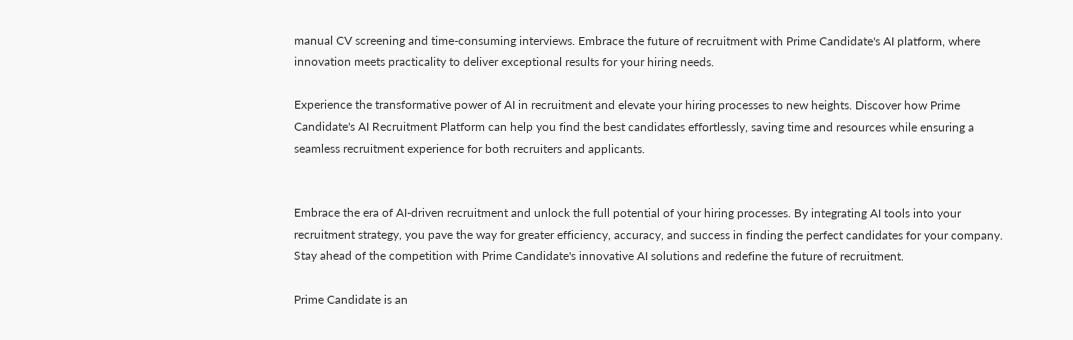manual CV screening and time-consuming interviews. Embrace the future of recruitment with Prime Candidate's AI platform, where innovation meets practicality to deliver exceptional results for your hiring needs.

Experience the transformative power of AI in recruitment and elevate your hiring processes to new heights. Discover how Prime Candidate's AI Recruitment Platform can help you find the best candidates effortlessly, saving time and resources while ensuring a seamless recruitment experience for both recruiters and applicants.


Embrace the era of AI-driven recruitment and unlock the full potential of your hiring processes. By integrating AI tools into your recruitment strategy, you pave the way for greater efficiency, accuracy, and success in finding the perfect candidates for your company. Stay ahead of the competition with Prime Candidate's innovative AI solutions and redefine the future of recruitment.

Prime Candidate is an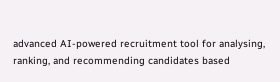advanced AI-powered recruitment tool for analysing, ranking, and recommending candidates based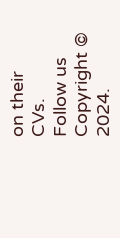on their CVs.
Follow us
Copyright © 2024.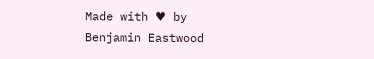Made with ♥ by Benjamin Eastwood